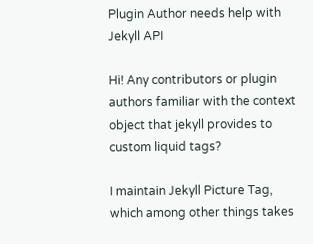Plugin Author needs help with Jekyll API

Hi! Any contributors or plugin authors familiar with the context object that jekyll provides to custom liquid tags?

I maintain Jekyll Picture Tag, which among other things takes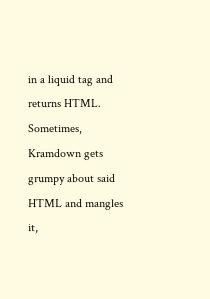in a liquid tag and returns HTML. Sometimes, Kramdown gets grumpy about said HTML and mangles it,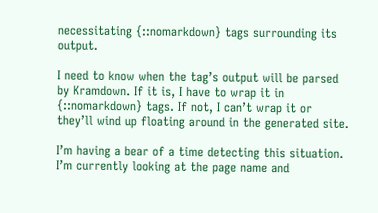necessitating {::nomarkdown} tags surrounding its output.

I need to know when the tag’s output will be parsed by Kramdown. If it is, I have to wrap it in {::nomarkdown} tags. If not, I can’t wrap it or they’ll wind up floating around in the generated site.

I’m having a bear of a time detecting this situation. I’m currently looking at the page name and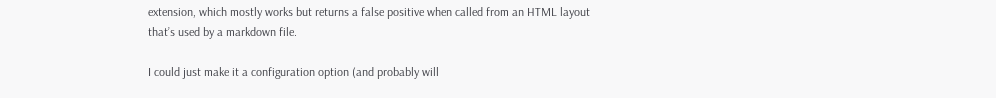extension, which mostly works but returns a false positive when called from an HTML layout that’s used by a markdown file.

I could just make it a configuration option (and probably will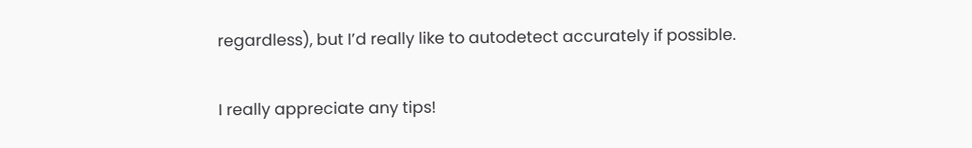regardless), but I’d really like to autodetect accurately if possible.

I really appreciate any tips!